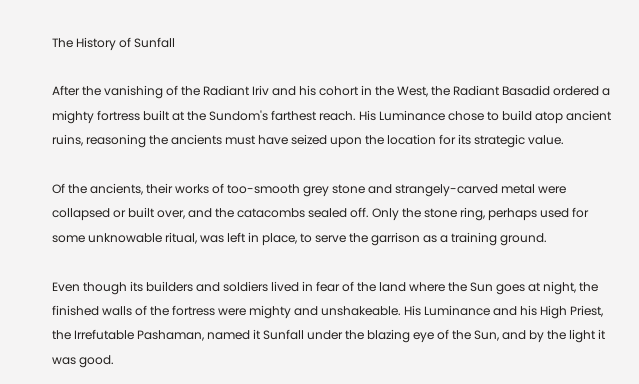The History of Sunfall

After the vanishing of the Radiant Iriv and his cohort in the West, the Radiant Basadid ordered a mighty fortress built at the Sundom's farthest reach. His Luminance chose to build atop ancient ruins, reasoning the ancients must have seized upon the location for its strategic value.

Of the ancients, their works of too-smooth grey stone and strangely-carved metal were collapsed or built over, and the catacombs sealed off. Only the stone ring, perhaps used for some unknowable ritual, was left in place, to serve the garrison as a training ground.

Even though its builders and soldiers lived in fear of the land where the Sun goes at night, the finished walls of the fortress were mighty and unshakeable. His Luminance and his High Priest, the Irrefutable Pashaman, named it Sunfall under the blazing eye of the Sun, and by the light it was good.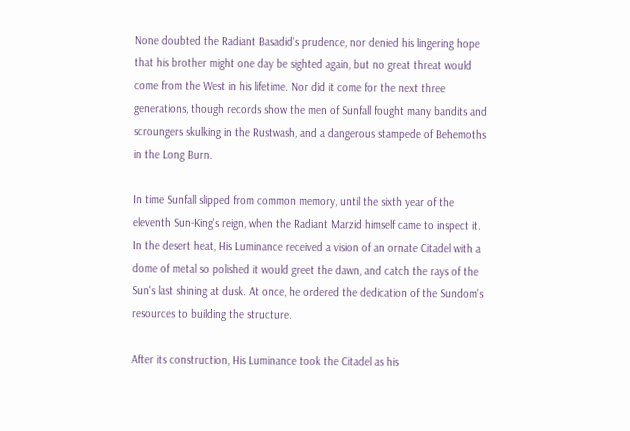None doubted the Radiant Basadid's prudence, nor denied his lingering hope that his brother might one day be sighted again, but no great threat would come from the West in his lifetime. Nor did it come for the next three generations, though records show the men of Sunfall fought many bandits and scroungers skulking in the Rustwash, and a dangerous stampede of Behemoths in the Long Burn.

In time Sunfall slipped from common memory, until the sixth year of the eleventh Sun-King's reign, when the Radiant Marzid himself came to inspect it. In the desert heat, His Luminance received a vision of an ornate Citadel with a dome of metal so polished it would greet the dawn, and catch the rays of the Sun's last shining at dusk. At once, he ordered the dedication of the Sundom's resources to building the structure.

After its construction, His Luminance took the Citadel as his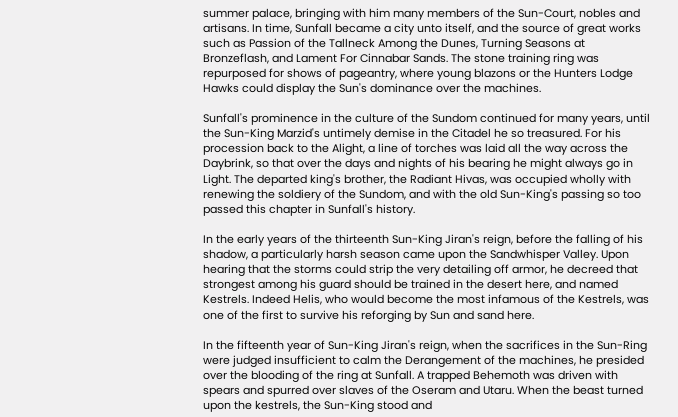summer palace, bringing with him many members of the Sun-Court, nobles and artisans. In time, Sunfall became a city unto itself, and the source of great works such as Passion of the Tallneck Among the Dunes, Turning Seasons at Bronzeflash, and Lament For Cinnabar Sands. The stone training ring was repurposed for shows of pageantry, where young blazons or the Hunters Lodge Hawks could display the Sun's dominance over the machines.

Sunfall's prominence in the culture of the Sundom continued for many years, until the Sun-King Marzid's untimely demise in the Citadel he so treasured. For his procession back to the Alight, a line of torches was laid all the way across the Daybrink, so that over the days and nights of his bearing he might always go in Light. The departed king's brother, the Radiant Hivas, was occupied wholly with renewing the soldiery of the Sundom, and with the old Sun-King's passing so too passed this chapter in Sunfall's history.

In the early years of the thirteenth Sun-King Jiran's reign, before the falling of his shadow, a particularly harsh season came upon the Sandwhisper Valley. Upon hearing that the storms could strip the very detailing off armor, he decreed that strongest among his guard should be trained in the desert here, and named Kestrels. Indeed Helis, who would become the most infamous of the Kestrels, was one of the first to survive his reforging by Sun and sand here.

In the fifteenth year of Sun-King Jiran's reign, when the sacrifices in the Sun-Ring were judged insufficient to calm the Derangement of the machines, he presided over the blooding of the ring at Sunfall. A trapped Behemoth was driven with spears and spurred over slaves of the Oseram and Utaru. When the beast turned upon the kestrels, the Sun-King stood and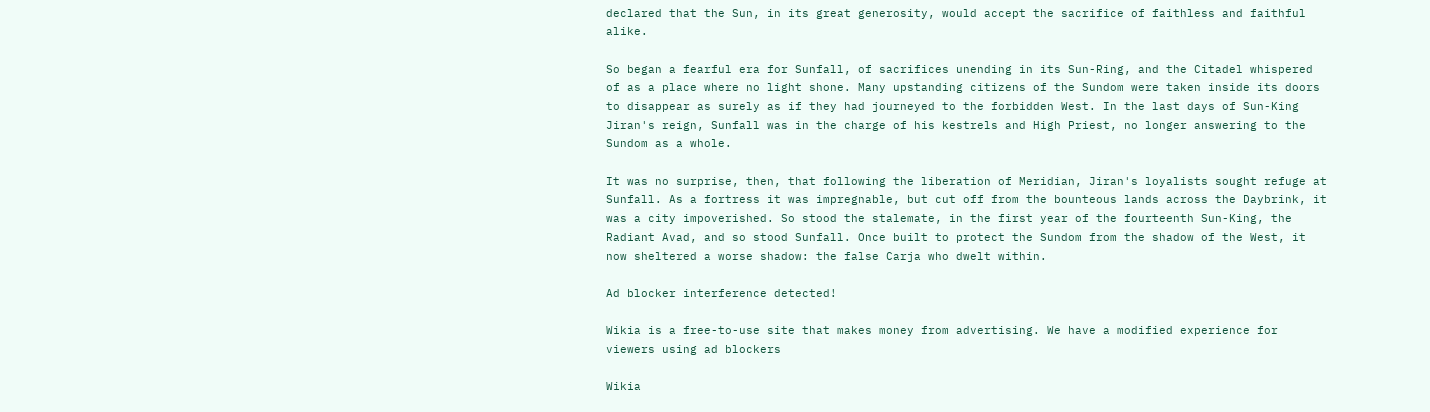declared that the Sun, in its great generosity, would accept the sacrifice of faithless and faithful alike.

So began a fearful era for Sunfall, of sacrifices unending in its Sun-Ring, and the Citadel whispered of as a place where no light shone. Many upstanding citizens of the Sundom were taken inside its doors to disappear as surely as if they had journeyed to the forbidden West. In the last days of Sun-King Jiran's reign, Sunfall was in the charge of his kestrels and High Priest, no longer answering to the Sundom as a whole.

It was no surprise, then, that following the liberation of Meridian, Jiran's loyalists sought refuge at Sunfall. As a fortress it was impregnable, but cut off from the bounteous lands across the Daybrink, it was a city impoverished. So stood the stalemate, in the first year of the fourteenth Sun-King, the Radiant Avad, and so stood Sunfall. Once built to protect the Sundom from the shadow of the West, it now sheltered a worse shadow: the false Carja who dwelt within.

Ad blocker interference detected!

Wikia is a free-to-use site that makes money from advertising. We have a modified experience for viewers using ad blockers

Wikia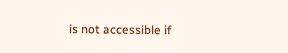is not accessible if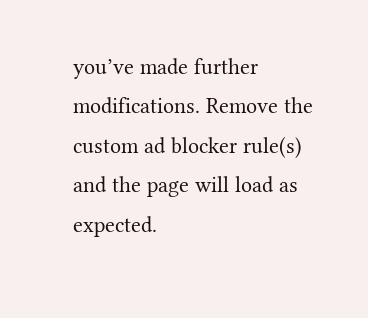you’ve made further modifications. Remove the custom ad blocker rule(s) and the page will load as expected.